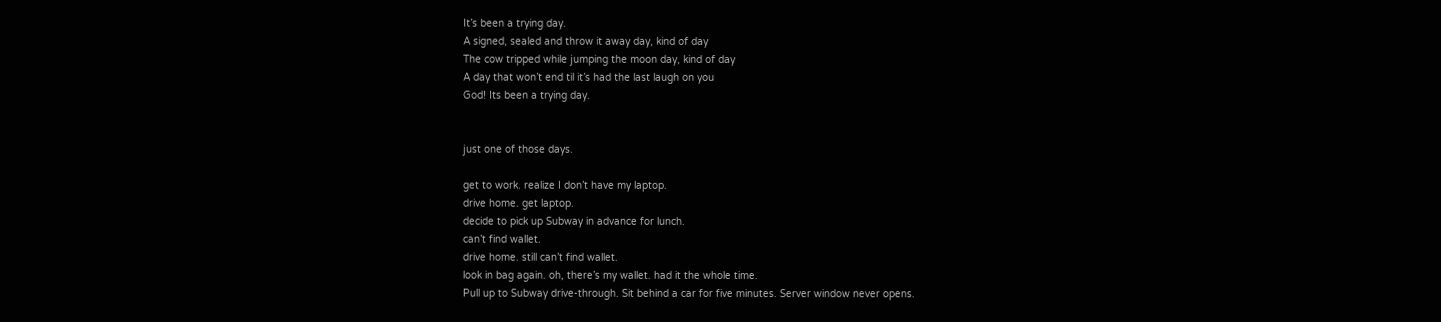It’s been a trying day.
A signed, sealed and throw it away day, kind of day
The cow tripped while jumping the moon day, kind of day
A day that won’t end til it’s had the last laugh on you
God! Its been a trying day.


just one of those days.

get to work. realize I don’t have my laptop.
drive home. get laptop.
decide to pick up Subway in advance for lunch.
can’t find wallet.
drive home. still can’t find wallet.
look in bag again. oh, there’s my wallet. had it the whole time.
Pull up to Subway drive-through. Sit behind a car for five minutes. Server window never opens.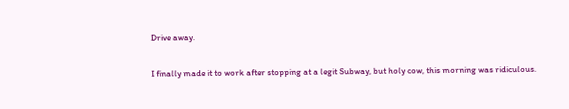Drive away.

I finally made it to work after stopping at a legit Subway, but holy cow, this morning was ridiculous.